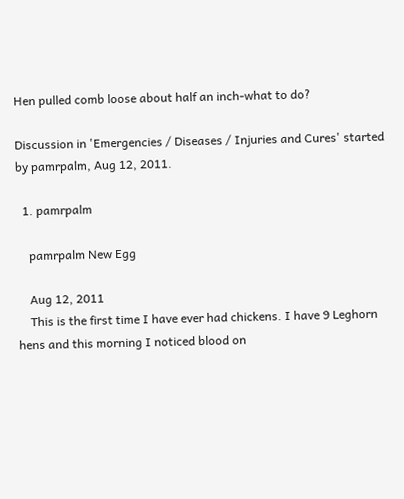Hen pulled comb loose about half an inch-what to do?

Discussion in 'Emergencies / Diseases / Injuries and Cures' started by pamrpalm, Aug 12, 2011.

  1. pamrpalm

    pamrpalm New Egg

    Aug 12, 2011
    This is the first time I have ever had chickens. I have 9 Leghorn hens and this morning I noticed blood on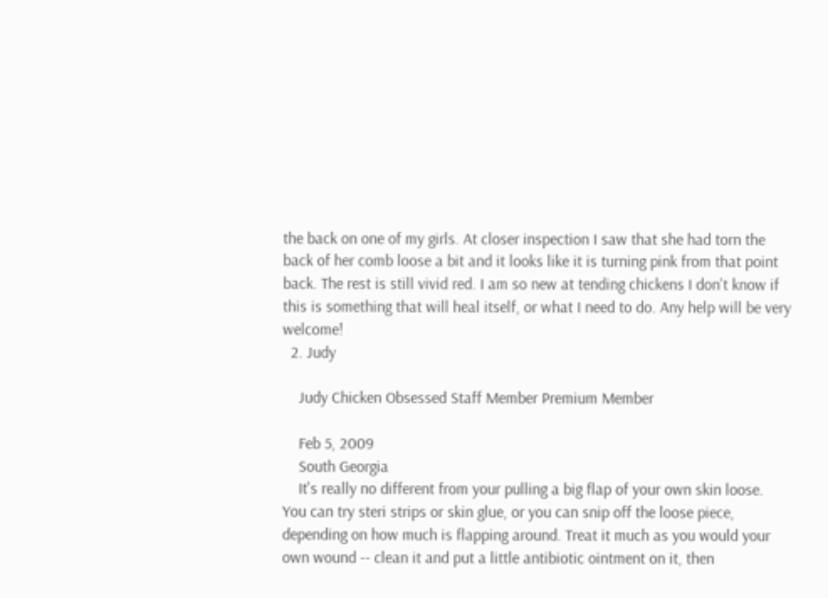the back on one of my girls. At closer inspection I saw that she had torn the back of her comb loose a bit and it looks like it is turning pink from that point back. The rest is still vivid red. I am so new at tending chickens I don't know if this is something that will heal itself, or what I need to do. Any help will be very welcome!
  2. Judy

    Judy Chicken Obsessed Staff Member Premium Member

    Feb 5, 2009
    South Georgia
    It's really no different from your pulling a big flap of your own skin loose. You can try steri strips or skin glue, or you can snip off the loose piece, depending on how much is flapping around. Treat it much as you would your own wound -- clean it and put a little antibiotic ointment on it, then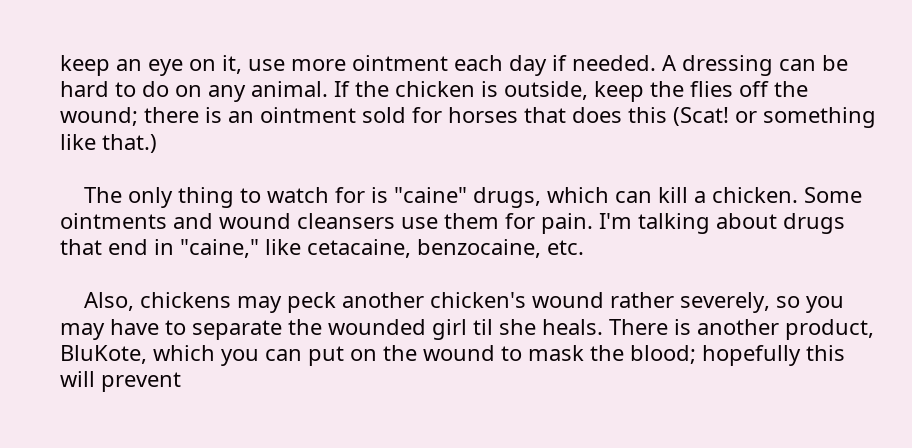keep an eye on it, use more ointment each day if needed. A dressing can be hard to do on any animal. If the chicken is outside, keep the flies off the wound; there is an ointment sold for horses that does this (Scat! or something like that.)

    The only thing to watch for is "caine" drugs, which can kill a chicken. Some ointments and wound cleansers use them for pain. I'm talking about drugs that end in "caine," like cetacaine, benzocaine, etc.

    Also, chickens may peck another chicken's wound rather severely, so you may have to separate the wounded girl til she heals. There is another product, BluKote, which you can put on the wound to mask the blood; hopefully this will prevent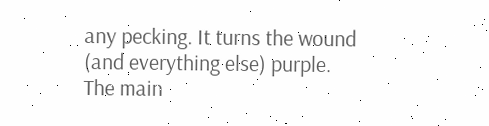any pecking. It turns the wound (and everything else) purple. The main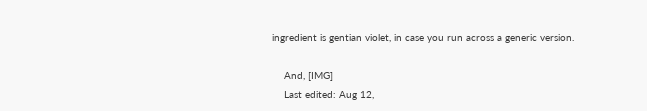ingredient is gentian violet, in case you run across a generic version.

    And, [IMG]
    Last edited: Aug 12,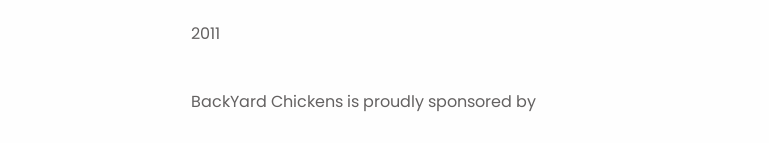2011

BackYard Chickens is proudly sponsored by